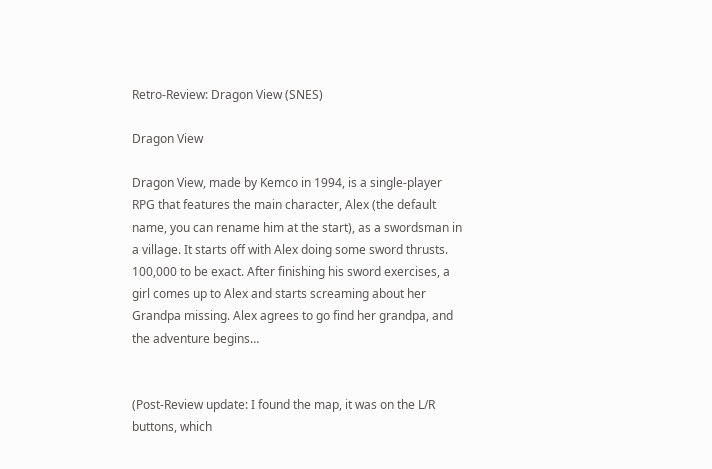Retro-Review: Dragon View (SNES)

Dragon View

Dragon View, made by Kemco in 1994, is a single-player RPG that features the main character, Alex (the default name, you can rename him at the start), as a swordsman in a village. It starts off with Alex doing some sword thrusts. 100,000 to be exact. After finishing his sword exercises, a girl comes up to Alex and starts screaming about her Grandpa missing. Alex agrees to go find her grandpa, and the adventure begins…


(Post-Review update: I found the map, it was on the L/R buttons, which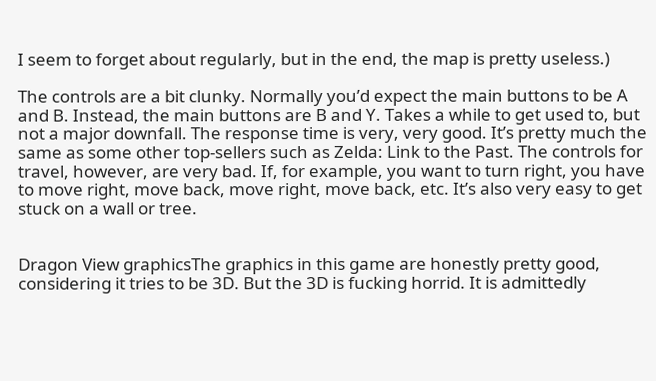I seem to forget about regularly, but in the end, the map is pretty useless.)

The controls are a bit clunky. Normally you’d expect the main buttons to be A and B. Instead, the main buttons are B and Y. Takes a while to get used to, but not a major downfall. The response time is very, very good. It’s pretty much the same as some other top-sellers such as Zelda: Link to the Past. The controls for travel, however, are very bad. If, for example, you want to turn right, you have to move right, move back, move right, move back, etc. It’s also very easy to get stuck on a wall or tree.


Dragon View graphicsThe graphics in this game are honestly pretty good, considering it tries to be 3D. But the 3D is fucking horrid. It is admittedly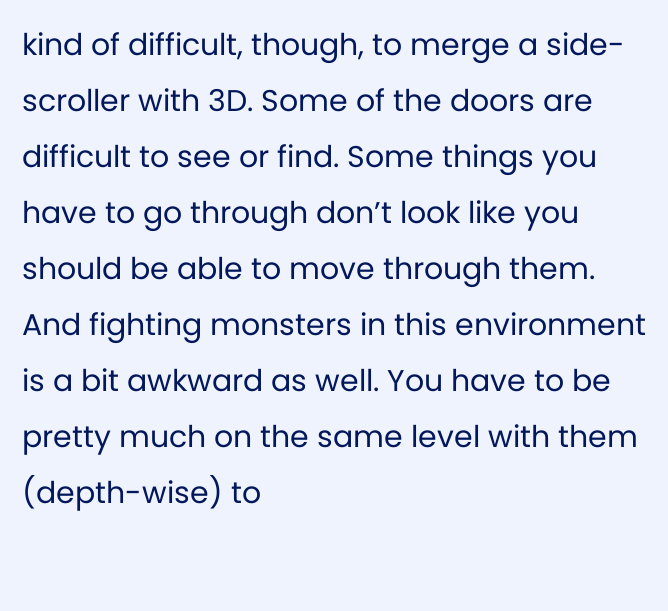kind of difficult, though, to merge a side-scroller with 3D. Some of the doors are difficult to see or find. Some things you have to go through don’t look like you should be able to move through them. And fighting monsters in this environment is a bit awkward as well. You have to be pretty much on the same level with them (depth-wise) to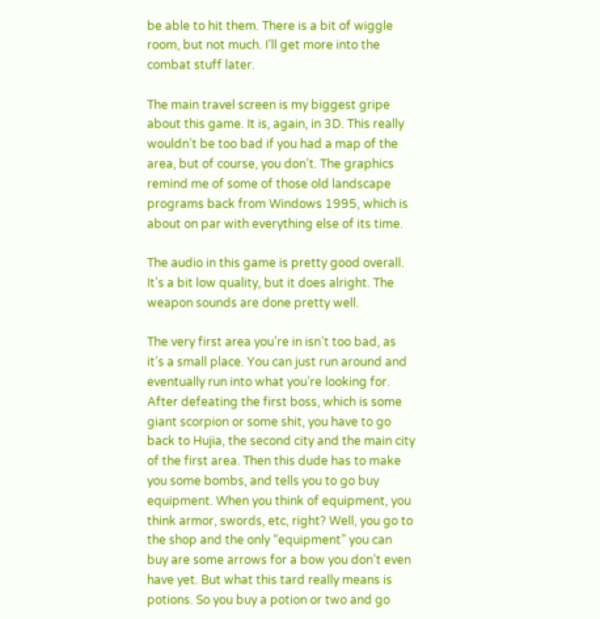be able to hit them. There is a bit of wiggle room, but not much. I’ll get more into the combat stuff later.

The main travel screen is my biggest gripe about this game. It is, again, in 3D. This really wouldn’t be too bad if you had a map of the area, but of course, you don’t. The graphics remind me of some of those old landscape programs back from Windows 1995, which is about on par with everything else of its time.

The audio in this game is pretty good overall. It’s a bit low quality, but it does alright. The weapon sounds are done pretty well.

The very first area you’re in isn’t too bad, as it’s a small place. You can just run around and eventually run into what you’re looking for. After defeating the first boss, which is some giant scorpion or some shit, you have to go back to Hujia, the second city and the main city of the first area. Then this dude has to make you some bombs, and tells you to go buy equipment. When you think of equipment, you think armor, swords, etc, right? Well, you go to the shop and the only “equipment” you can buy are some arrows for a bow you don’t even have yet. But what this tard really means is potions. So you buy a potion or two and go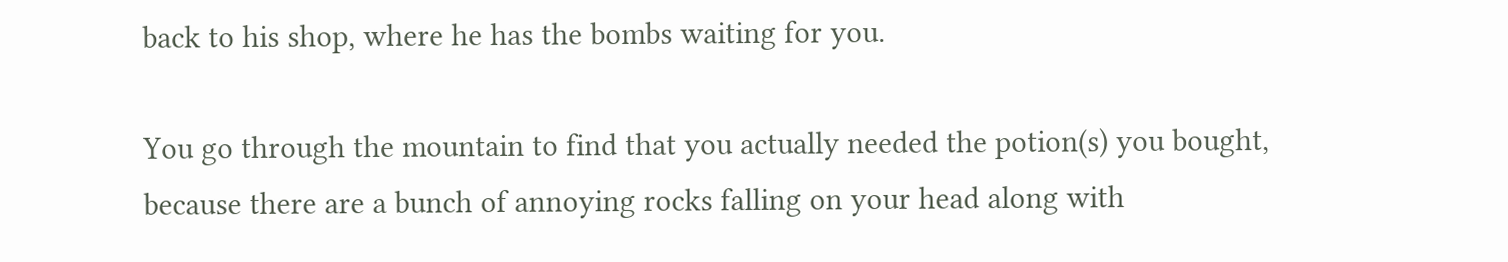back to his shop, where he has the bombs waiting for you.

You go through the mountain to find that you actually needed the potion(s) you bought, because there are a bunch of annoying rocks falling on your head along with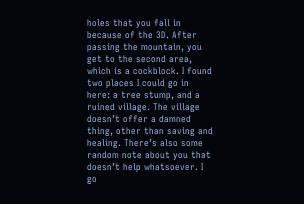holes that you fall in because of the 3D. After passing the mountain, you get to the second area, which is a cockblock. I found two places I could go in here: a tree stump, and a ruined village. The village doesn’t offer a damned thing, other than saving and healing. There’s also some random note about you that doesn’t help whatsoever. I go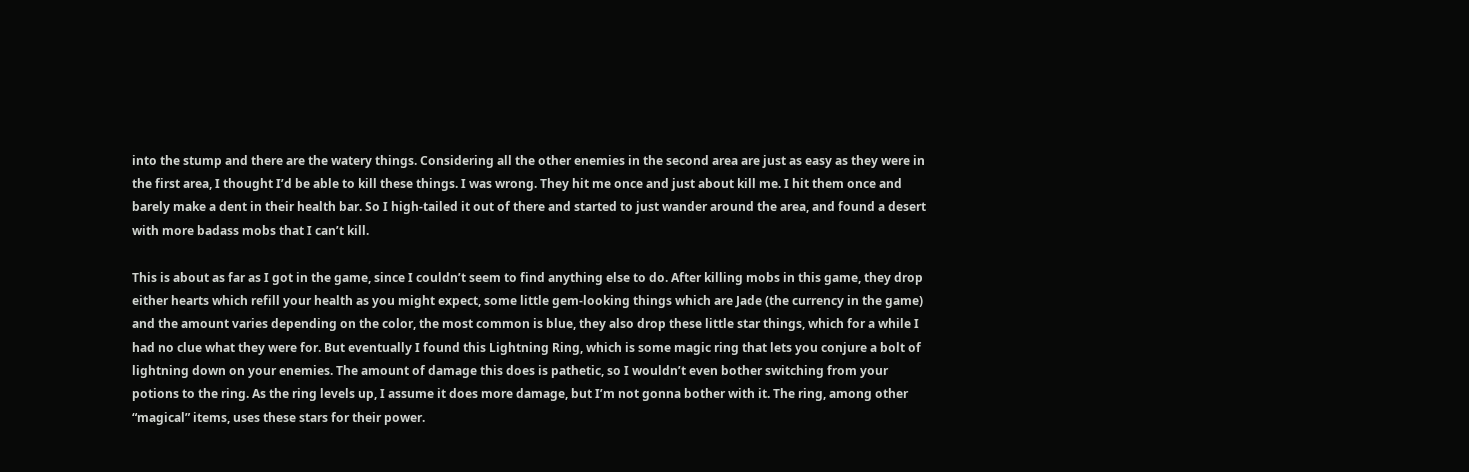into the stump and there are the watery things. Considering all the other enemies in the second area are just as easy as they were in the first area, I thought I’d be able to kill these things. I was wrong. They hit me once and just about kill me. I hit them once and barely make a dent in their health bar. So I high-tailed it out of there and started to just wander around the area, and found a desert with more badass mobs that I can’t kill.

This is about as far as I got in the game, since I couldn’t seem to find anything else to do. After killing mobs in this game, they drop either hearts which refill your health as you might expect, some little gem-looking things which are Jade (the currency in the game) and the amount varies depending on the color, the most common is blue, they also drop these little star things, which for a while I had no clue what they were for. But eventually I found this Lightning Ring, which is some magic ring that lets you conjure a bolt of lightning down on your enemies. The amount of damage this does is pathetic, so I wouldn’t even bother switching from your potions to the ring. As the ring levels up, I assume it does more damage, but I’m not gonna bother with it. The ring, among other “magical” items, uses these stars for their power.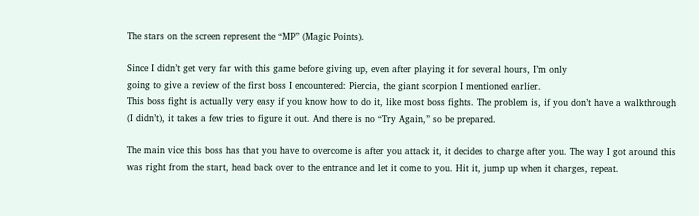The stars on the screen represent the “MP” (Magic Points).

Since I didn’t get very far with this game before giving up, even after playing it for several hours, I’m only
going to give a review of the first boss I encountered: Piercia, the giant scorpion I mentioned earlier.
This boss fight is actually very easy if you know how to do it, like most boss fights. The problem is, if you don’t have a walkthrough (I didn’t), it takes a few tries to figure it out. And there is no “Try Again,” so be prepared.

The main vice this boss has that you have to overcome is after you attack it, it decides to charge after you. The way I got around this was right from the start, head back over to the entrance and let it come to you. Hit it, jump up when it charges, repeat.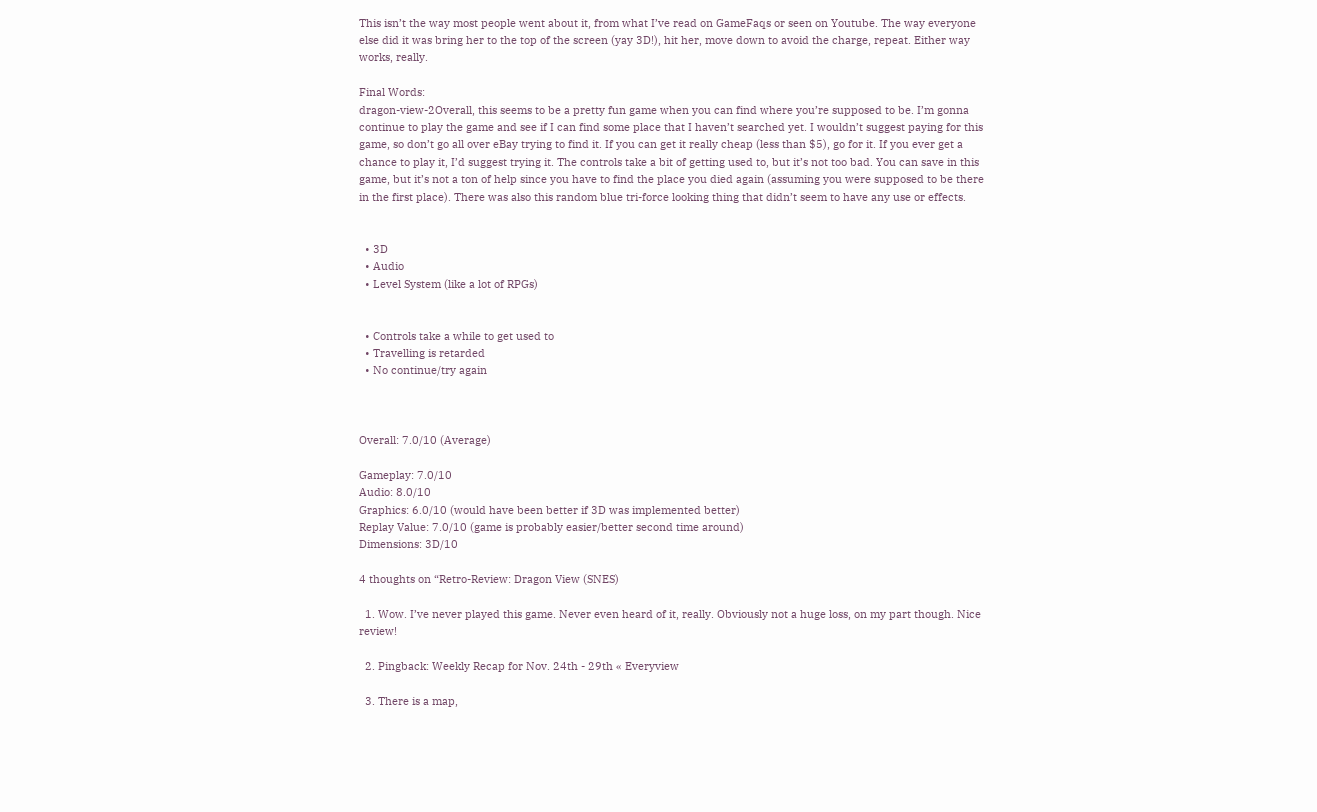This isn’t the way most people went about it, from what I’ve read on GameFaqs or seen on Youtube. The way everyone else did it was bring her to the top of the screen (yay 3D!), hit her, move down to avoid the charge, repeat. Either way works, really.

Final Words:
dragon-view-2Overall, this seems to be a pretty fun game when you can find where you’re supposed to be. I’m gonna continue to play the game and see if I can find some place that I haven’t searched yet. I wouldn’t suggest paying for this game, so don’t go all over eBay trying to find it. If you can get it really cheap (less than $5), go for it. If you ever get a chance to play it, I’d suggest trying it. The controls take a bit of getting used to, but it’s not too bad. You can save in this game, but it’s not a ton of help since you have to find the place you died again (assuming you were supposed to be there in the first place). There was also this random blue tri-force looking thing that didn’t seem to have any use or effects.


  • 3D
  • Audio
  • Level System (like a lot of RPGs)


  • Controls take a while to get used to
  • Travelling is retarded
  • No continue/try again



Overall: 7.0/10 (Average)

Gameplay: 7.0/10
Audio: 8.0/10
Graphics: 6.0/10 (would have been better if 3D was implemented better)
Replay Value: 7.0/10 (game is probably easier/better second time around)
Dimensions: 3D/10

4 thoughts on “Retro-Review: Dragon View (SNES)

  1. Wow. I’ve never played this game. Never even heard of it, really. Obviously not a huge loss, on my part though. Nice review!

  2. Pingback: Weekly Recap for Nov. 24th - 29th « Everyview

  3. There is a map,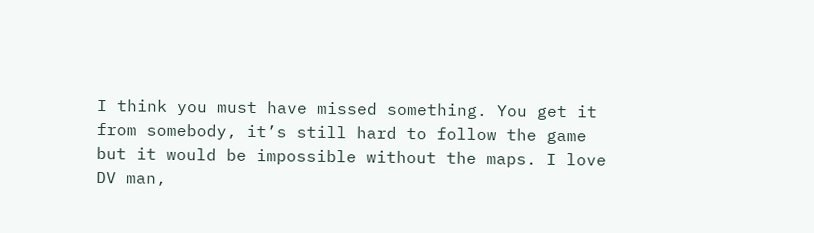I think you must have missed something. You get it from somebody, it’s still hard to follow the game but it would be impossible without the maps. I love DV man,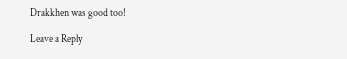Drakkhen was good too!

Leave a Reply